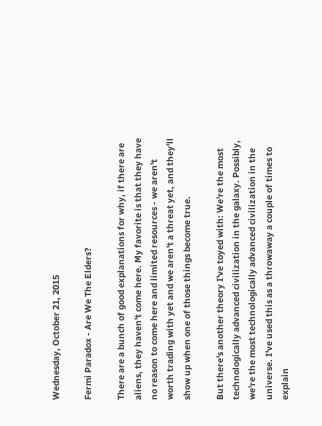Wednesday, October 21, 2015

Fermi Paradox - Are We The Elders?

There are a bunch of good explanations for why, if there are aliens, they haven't come here. My favorite is that they have no reason to come here and limited resources - we aren't worth trading with yet and we aren't a threat yet, and they'll show up when one of those things become true.

But there's another theory I've toyed with: We're the most technologically advanced civilization in the galaxy. Possibly, we're the most technologically advanced civilization in the universe. I've used this as a throwaway a couple of times to explain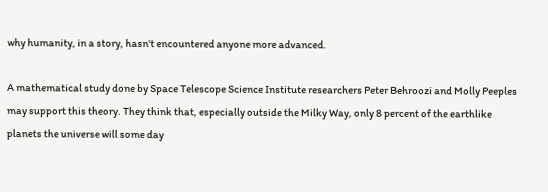why humanity, in a story, hasn't encountered anyone more advanced.

A mathematical study done by Space Telescope Science Institute researchers Peter Behroozi and Molly Peeples may support this theory. They think that, especially outside the Milky Way, only 8 percent of the earthlike planets the universe will some day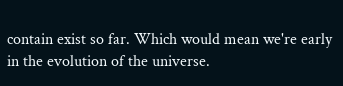contain exist so far. Which would mean we're early in the evolution of the universe.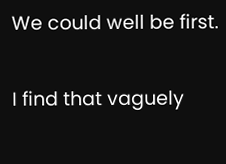We could well be first.

I find that vaguely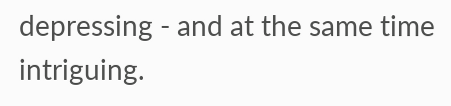depressing - and at the same time intriguing.